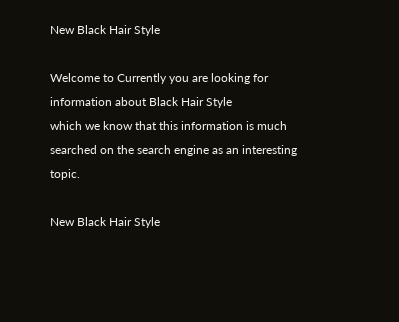New Black Hair Style

Welcome to Currently you are looking for information about Black Hair Style
which we know that this information is much searched on the search engine as an interesting topic.

New Black Hair Style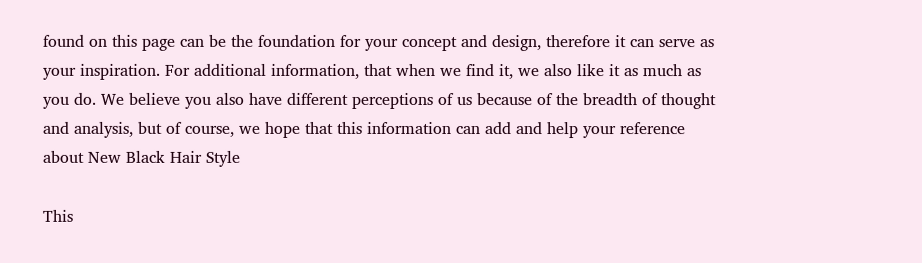found on this page can be the foundation for your concept and design, therefore it can serve as your inspiration. For additional information, that when we find it, we also like it as much as you do. We believe you also have different perceptions of us because of the breadth of thought and analysis, but of course, we hope that this information can add and help your reference about New Black Hair Style

This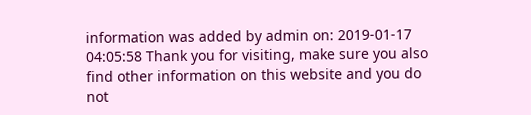information was added by admin on: 2019-01-17 04:05:58 Thank you for visiting, make sure you also find other information on this website and you do not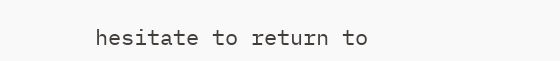hesitate to return to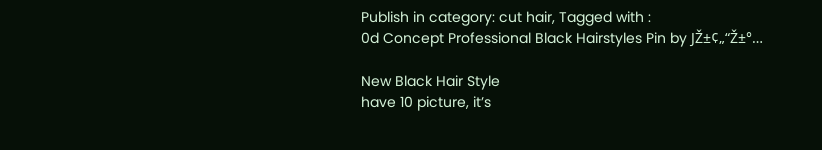Publish in category: cut hair, Tagged with :
0d Concept Professional Black Hairstyles Pin by JŽ±¢„“Ž±°…

New Black Hair Style
have 10 picture, it’s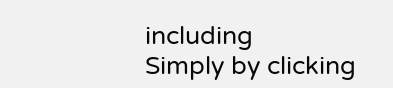including
Simply by clicking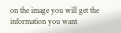on the image you will get the information you want